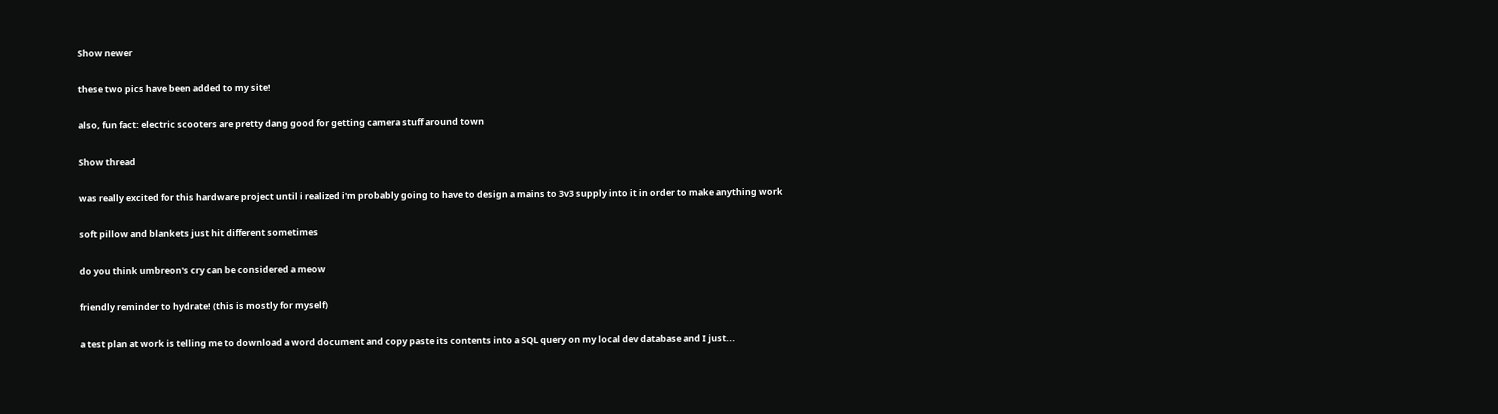Show newer

these two pics have been added to my site!

also, fun fact: electric scooters are pretty dang good for getting camera stuff around town

Show thread

was really excited for this hardware project until i realized i'm probably going to have to design a mains to 3v3 supply into it in order to make anything work

soft pillow and blankets just hit different sometimes

do you think umbreon's cry can be considered a meow

friendly reminder to hydrate! (this is mostly for myself)

a test plan at work is telling me to download a word document and copy paste its contents into a SQL query on my local dev database and I just...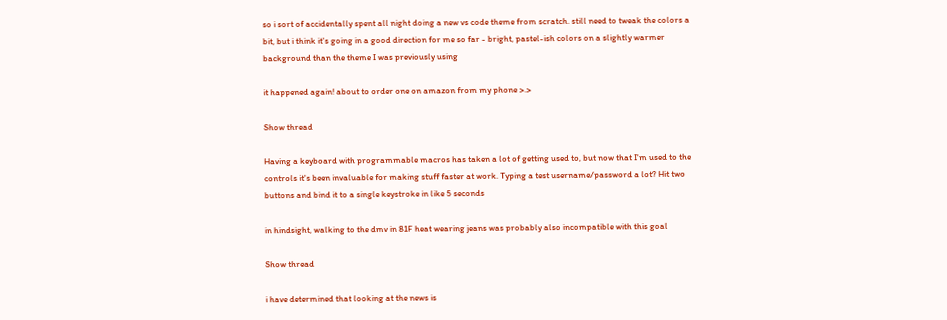so i sort of accidentally spent all night doing a new vs code theme from scratch. still need to tweak the colors a bit, but i think it's going in a good direction for me so far - bright, pastel-ish colors on a slightly warmer background than the theme I was previously using

it happened again! about to order one on amazon from my phone >.>

Show thread

Having a keyboard with programmable macros has taken a lot of getting used to, but now that I'm used to the controls it's been invaluable for making stuff faster at work. Typing a test username/password a lot? Hit two buttons and bind it to a single keystroke in like 5 seconds

in hindsight, walking to the dmv in 81F heat wearing jeans was probably also incompatible with this goal

Show thread

i have determined that looking at the news is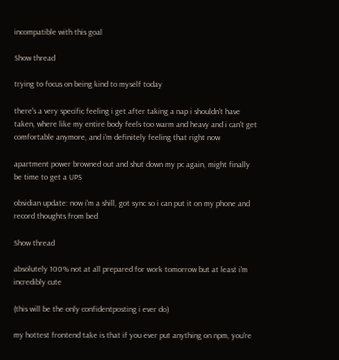incompatible with this goal

Show thread

trying to focus on being kind to myself today

there's a very specific feeling i get after taking a nap i shouldn't have taken, where like my entire body feels too warm and heavy and i can't get comfortable anymore, and i'm definitely feeling that right now

apartment power browned out and shut down my pc again, might finally be time to get a UPS

obsidian update: now i'm a shill, got sync so i can put it on my phone and record thoughts from bed

Show thread

absolutely 100% not at all prepared for work tomorrow but at least i'm incredibly cute

(this will be the only confidentposting i ever do)

my hottest frontend take is that if you ever put anything on npm, you're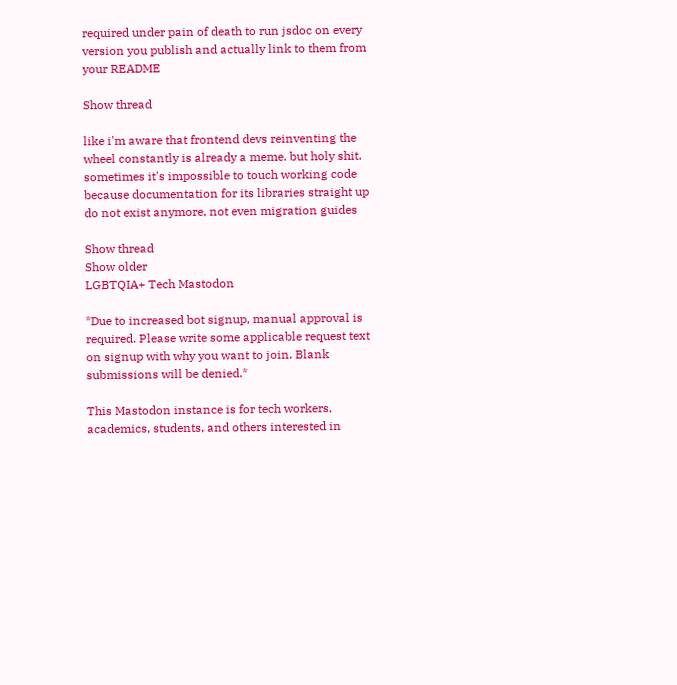required under pain of death to run jsdoc on every version you publish and actually link to them from your README

Show thread

like i'm aware that frontend devs reinventing the wheel constantly is already a meme. but holy shit. sometimes it's impossible to touch working code because documentation for its libraries straight up do not exist anymore, not even migration guides

Show thread
Show older
LGBTQIA+ Tech Mastodon

*Due to increased bot signup, manual approval is required. Please write some applicable request text on signup with why you want to join. Blank submissions will be denied.*

This Mastodon instance is for tech workers, academics, students, and others interested in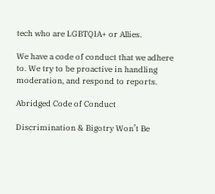tech who are LGBTQIA+ or Allies.

We have a code of conduct that we adhere to. We try to be proactive in handling moderation, and respond to reports.

Abridged Code of Conduct

Discrimination & Bigotry Won’t Be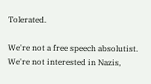Tolerated.

We're not a free speech absolutist. We're not interested in Nazis,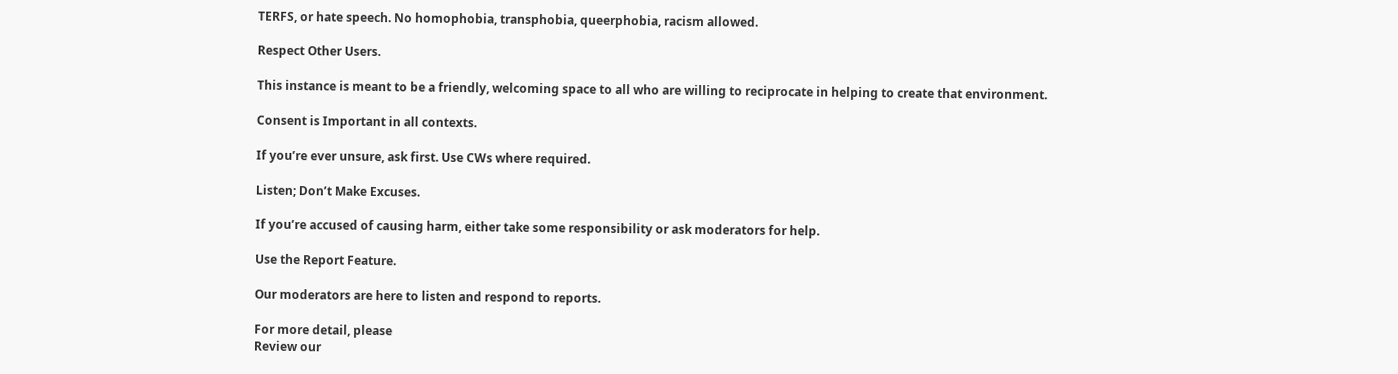TERFS, or hate speech. No homophobia, transphobia, queerphobia, racism allowed.

Respect Other Users.

This instance is meant to be a friendly, welcoming space to all who are willing to reciprocate in helping to create that environment.

Consent is Important in all contexts.

If you’re ever unsure, ask first. Use CWs where required.

Listen; Don’t Make Excuses.

If you’re accused of causing harm, either take some responsibility or ask moderators for help.

Use the Report Feature.

Our moderators are here to listen and respond to reports.

For more detail, please
Review our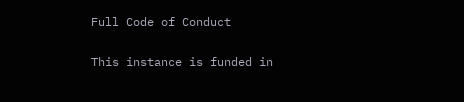Full Code of Conduct

This instance is funded in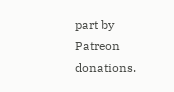part by Patreon donations.